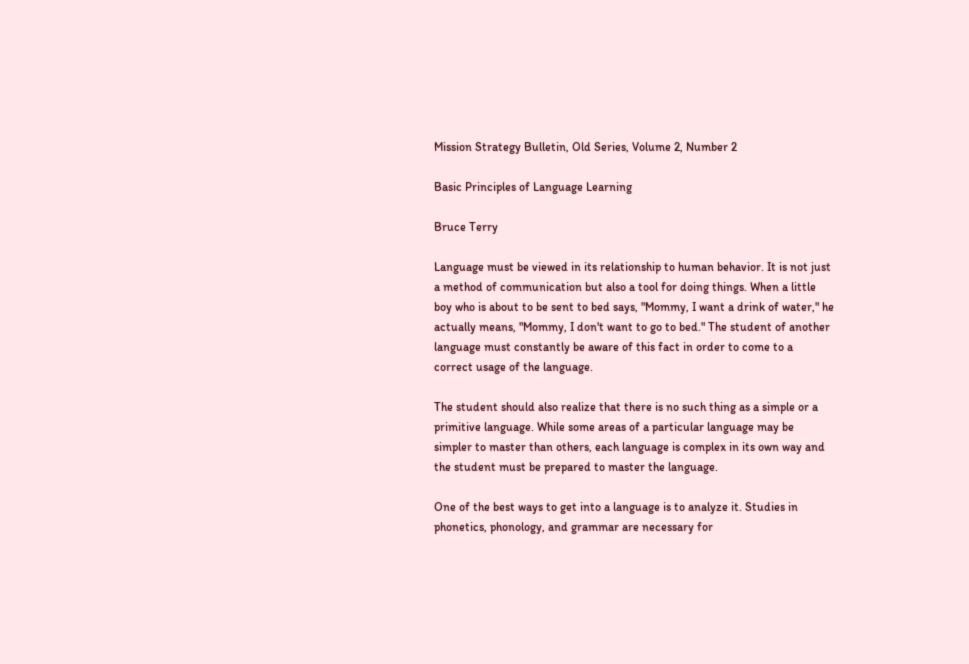Mission Strategy Bulletin, Old Series, Volume 2, Number 2

Basic Principles of Language Learning

Bruce Terry

Language must be viewed in its relationship to human behavior. It is not just a method of communication but also a tool for doing things. When a little boy who is about to be sent to bed says, "Mommy, I want a drink of water," he actually means, "Mommy, I don't want to go to bed." The student of another language must constantly be aware of this fact in order to come to a correct usage of the language.

The student should also realize that there is no such thing as a simple or a primitive language. While some areas of a particular language may be simpler to master than others, each language is complex in its own way and the student must be prepared to master the language.

One of the best ways to get into a language is to analyze it. Studies in phonetics, phonology, and grammar are necessary for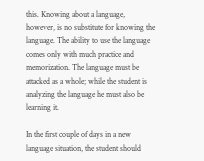this. Knowing about a language, however, is no substitute for knowing the language. The ability to use the language comes only with much practice and memorization. The language must be attacked as a whole; while the student is analyzing the language he must also be learning it.

In the first couple of days in a new language situation, the student should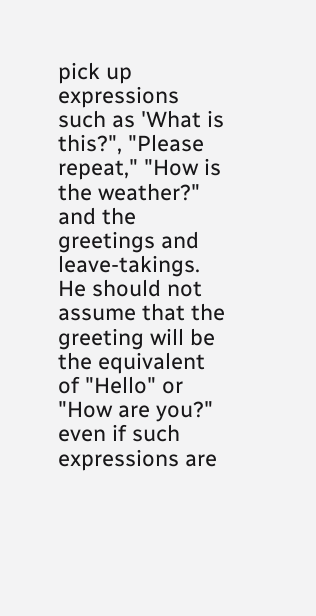pick up expressions such as 'What is this?", "Please repeat," "How is the weather?" and the greetings and leave-takings. He should not assume that the greeting will be the equivalent of "Hello" or "How are you?" even if such expressions are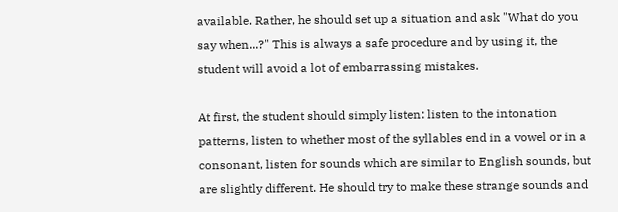available. Rather, he should set up a situation and ask "What do you say when...?" This is always a safe procedure and by using it, the student will avoid a lot of embarrassing mistakes.

At first, the student should simply listen: listen to the intonation patterns, listen to whether most of the syllables end in a vowel or in a consonant, listen for sounds which are similar to English sounds, but are slightly different. He should try to make these strange sounds and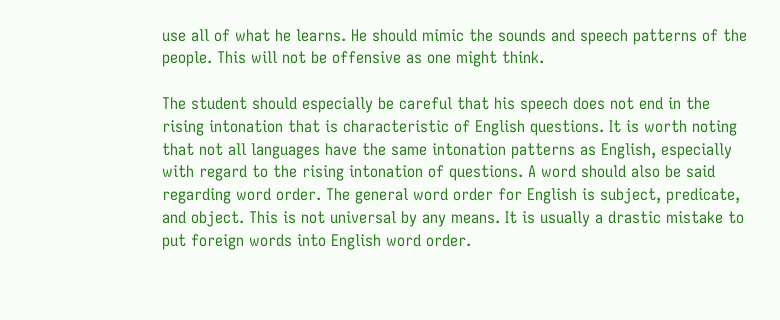use all of what he learns. He should mimic the sounds and speech patterns of the people. This will not be offensive as one might think.

The student should especially be careful that his speech does not end in the rising intonation that is characteristic of English questions. It is worth noting that not all languages have the same intonation patterns as English, especially with regard to the rising intonation of questions. A word should also be said regarding word order. The general word order for English is subject, predicate, and object. This is not universal by any means. It is usually a drastic mistake to put foreign words into English word order.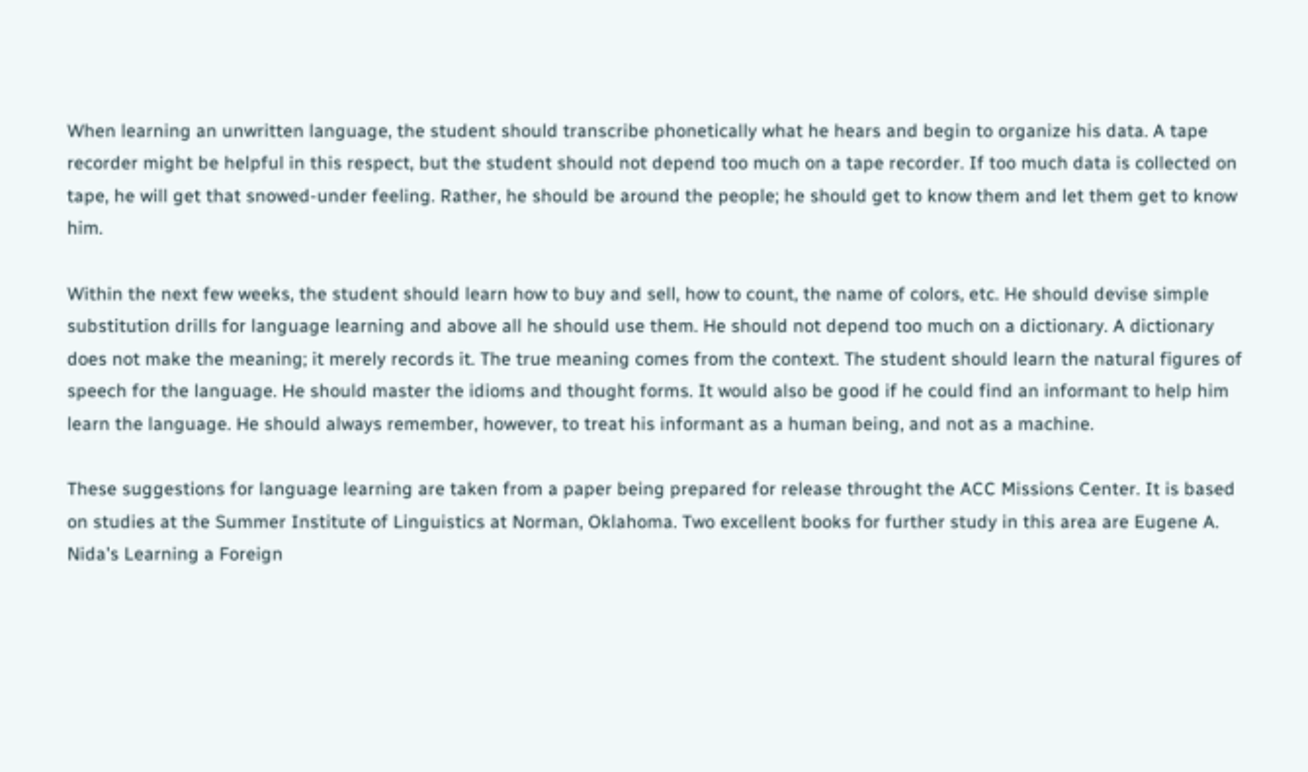When learning an unwritten language, the student should transcribe phonetically what he hears and begin to organize his data. A tape recorder might be helpful in this respect, but the student should not depend too much on a tape recorder. If too much data is collected on tape, he will get that snowed-under feeling. Rather, he should be around the people; he should get to know them and let them get to know him.

Within the next few weeks, the student should learn how to buy and sell, how to count, the name of colors, etc. He should devise simple substitution drills for language learning and above all he should use them. He should not depend too much on a dictionary. A dictionary does not make the meaning; it merely records it. The true meaning comes from the context. The student should learn the natural figures of speech for the language. He should master the idioms and thought forms. It would also be good if he could find an informant to help him learn the language. He should always remember, however, to treat his informant as a human being, and not as a machine.

These suggestions for language learning are taken from a paper being prepared for release throught the ACC Missions Center. It is based on studies at the Summer Institute of Linguistics at Norman, Oklahoma. Two excellent books for further study in this area are Eugene A. Nida's Learning a Foreign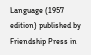Language (1957 edition) published by Friendship Press in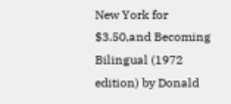New York for $3.50,and Becoming Bilingual (1972 edition) by Donald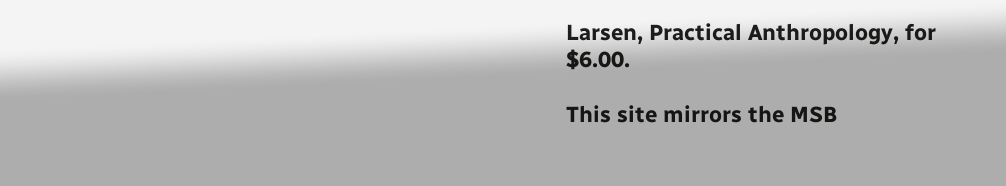Larsen, Practical Anthropology, for $6.00.

This site mirrors the MSB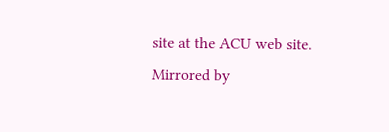site at the ACU web site.
Mirrored by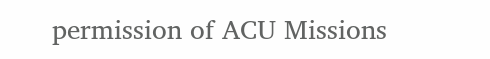permission of ACU Missions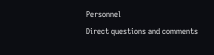Personnel
Direct questions and comments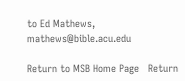to Ed Mathews, mathews@bible.acu.edu

Return to MSB Home Page   Return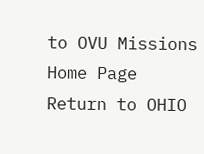to OVU Missions Home Page   Return to OHIO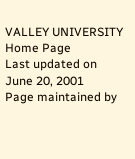VALLEY UNIVERSITY Home Page
Last updated on June 20, 2001
Page maintained by